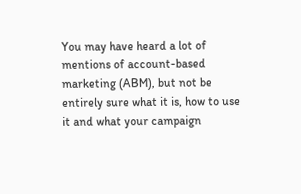You may have heard a lot of mentions of account-based marketing (ABM), but not be entirely sure what it is, how to use it and what your campaign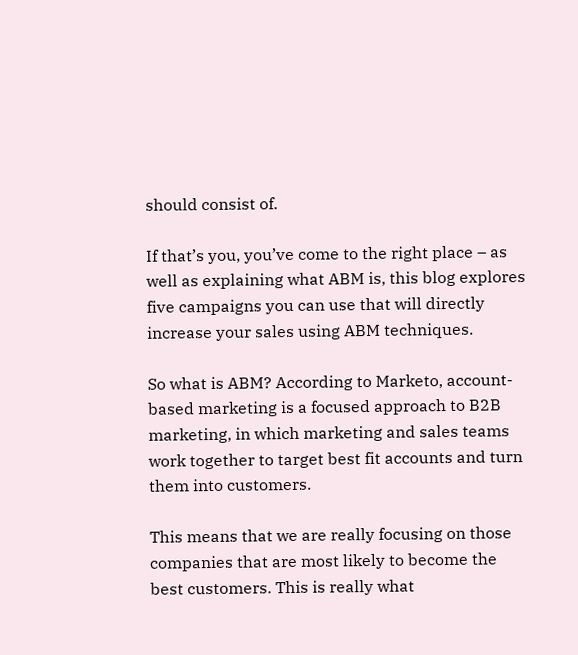should consist of.

If that’s you, you’ve come to the right place – as well as explaining what ABM is, this blog explores five campaigns you can use that will directly increase your sales using ABM techniques.

So what is ABM? According to Marketo, account-based marketing is a focused approach to B2B marketing, in which marketing and sales teams work together to target best fit accounts and turn them into customers.

This means that we are really focusing on those companies that are most likely to become the best customers. This is really what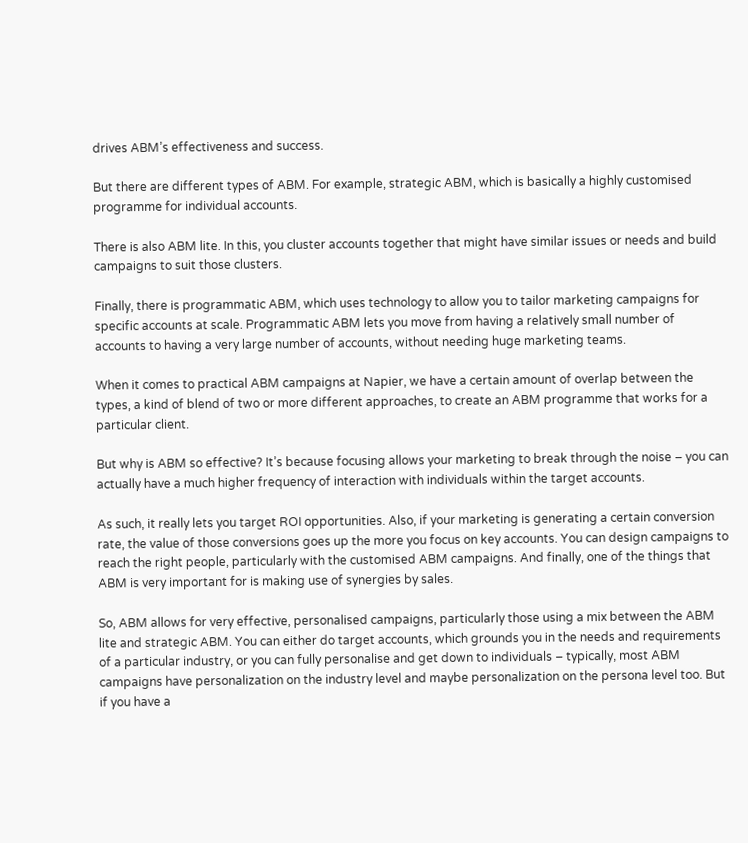drives ABM’s effectiveness and success.

But there are different types of ABM. For example, strategic ABM, which is basically a highly customised programme for individual accounts.

There is also ABM lite. In this, you cluster accounts together that might have similar issues or needs and build campaigns to suit those clusters.

Finally, there is programmatic ABM, which uses technology to allow you to tailor marketing campaigns for specific accounts at scale. Programmatic ABM lets you move from having a relatively small number of accounts to having a very large number of accounts, without needing huge marketing teams.

When it comes to practical ABM campaigns at Napier, we have a certain amount of overlap between the types, a kind of blend of two or more different approaches, to create an ABM programme that works for a particular client.

But why is ABM so effective? It’s because focusing allows your marketing to break through the noise – you can actually have a much higher frequency of interaction with individuals within the target accounts.

As such, it really lets you target ROI opportunities. Also, if your marketing is generating a certain conversion rate, the value of those conversions goes up the more you focus on key accounts. You can design campaigns to reach the right people, particularly with the customised ABM campaigns. And finally, one of the things that ABM is very important for is making use of synergies by sales.

So, ABM allows for very effective, personalised campaigns, particularly those using a mix between the ABM lite and strategic ABM. You can either do target accounts, which grounds you in the needs and requirements of a particular industry, or you can fully personalise and get down to individuals – typically, most ABM campaigns have personalization on the industry level and maybe personalization on the persona level too. But if you have a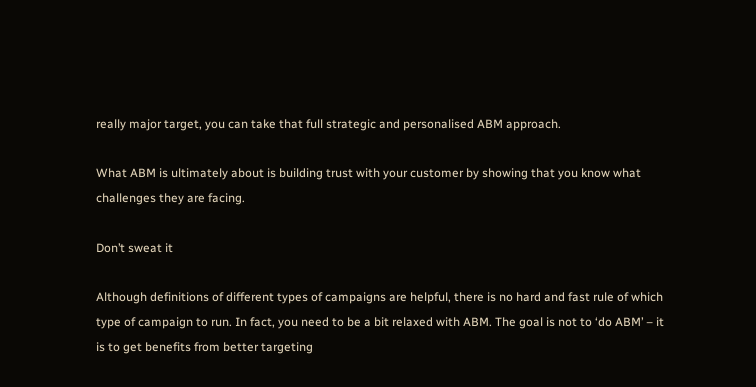really major target, you can take that full strategic and personalised ABM approach.

What ABM is ultimately about is building trust with your customer by showing that you know what challenges they are facing.

Don’t sweat it

Although definitions of different types of campaigns are helpful, there is no hard and fast rule of which type of campaign to run. In fact, you need to be a bit relaxed with ABM. The goal is not to ‘do ABM’ – it is to get benefits from better targeting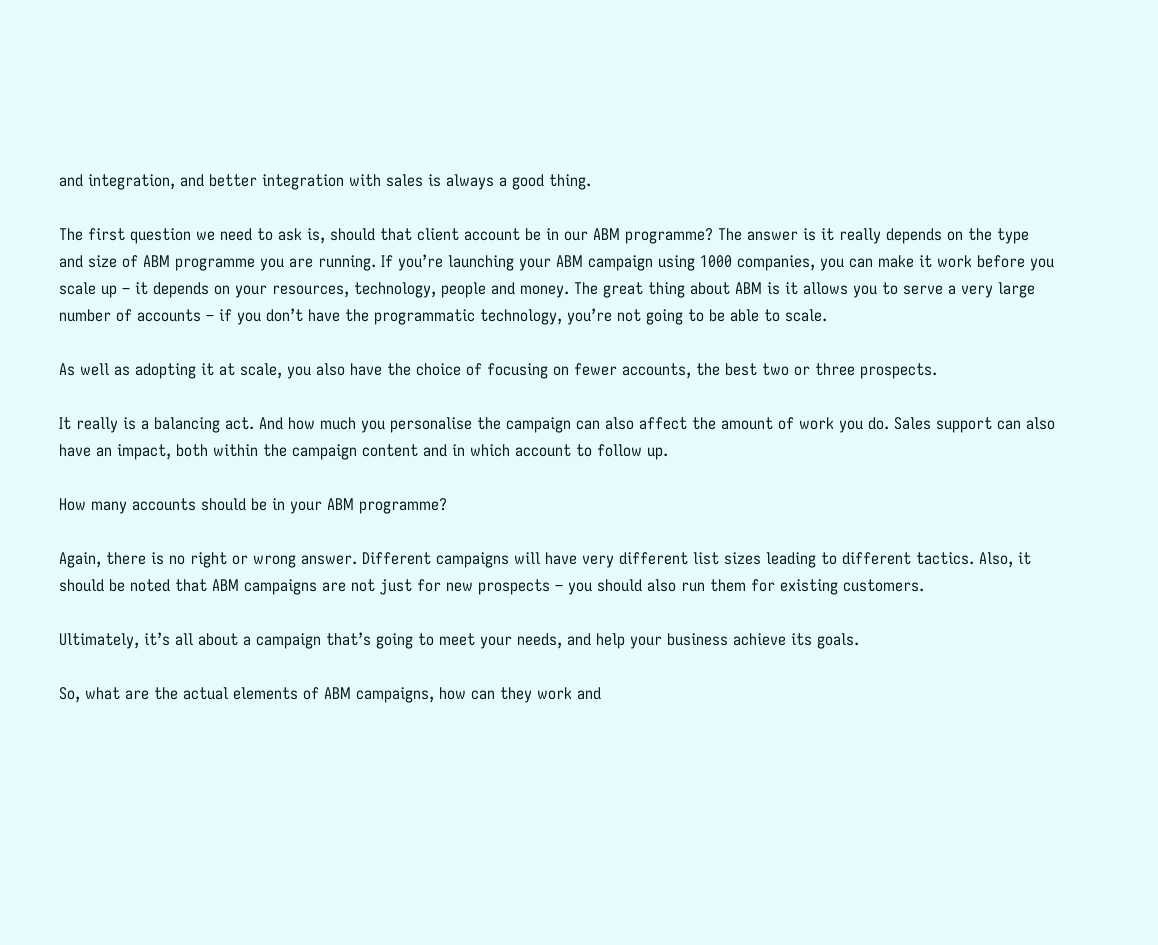and integration, and better integration with sales is always a good thing.

The first question we need to ask is, should that client account be in our ABM programme? The answer is it really depends on the type and size of ABM programme you are running. If you’re launching your ABM campaign using 1000 companies, you can make it work before you scale up – it depends on your resources, technology, people and money. The great thing about ABM is it allows you to serve a very large number of accounts – if you don’t have the programmatic technology, you’re not going to be able to scale.

As well as adopting it at scale, you also have the choice of focusing on fewer accounts, the best two or three prospects.

It really is a balancing act. And how much you personalise the campaign can also affect the amount of work you do. Sales support can also have an impact, both within the campaign content and in which account to follow up.

How many accounts should be in your ABM programme?

Again, there is no right or wrong answer. Different campaigns will have very different list sizes leading to different tactics. Also, it should be noted that ABM campaigns are not just for new prospects – you should also run them for existing customers.

Ultimately, it’s all about a campaign that’s going to meet your needs, and help your business achieve its goals.

So, what are the actual elements of ABM campaigns, how can they work and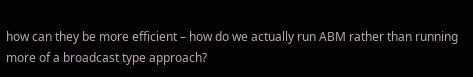how can they be more efficient – how do we actually run ABM rather than running more of a broadcast type approach?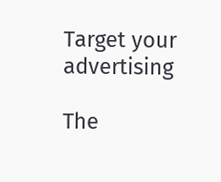Target your advertising

The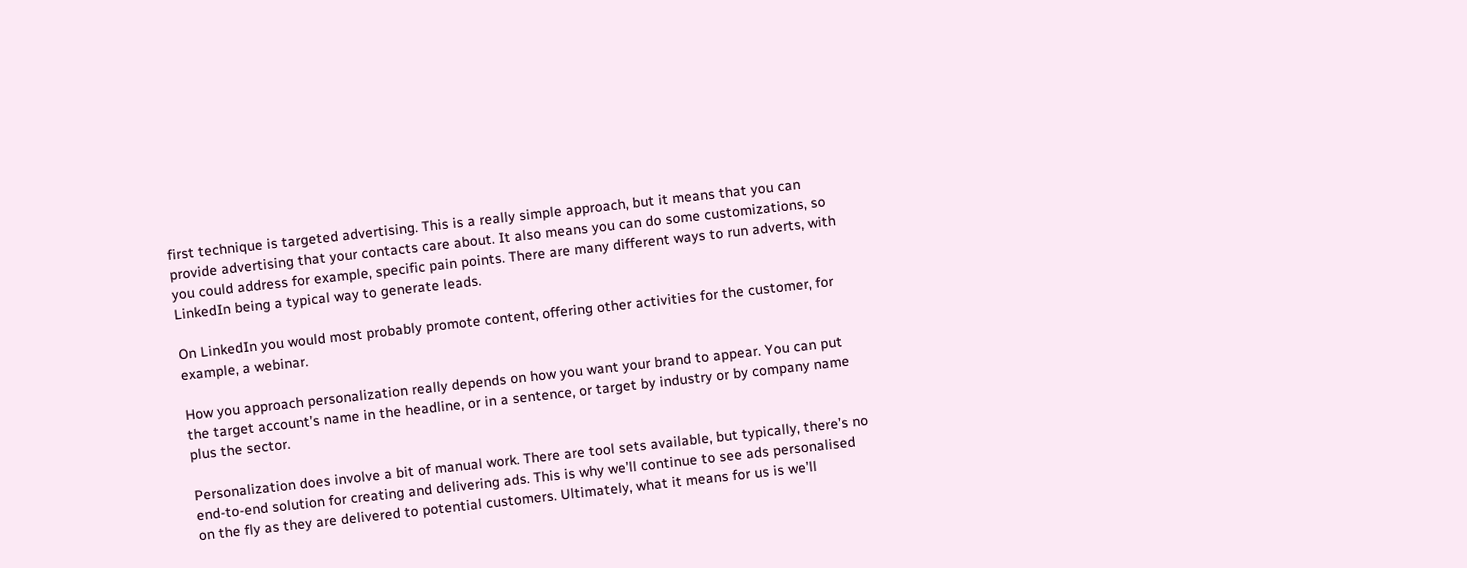first technique is targeted advertising. This is a really simple approach, but it means that you can provide advertising that your contacts care about. It also means you can do some customizations, so you could address for example, specific pain points. There are many different ways to run adverts, with LinkedIn being a typical way to generate leads.

On LinkedIn you would most probably promote content, offering other activities for the customer, for example, a webinar.

How you approach personalization really depends on how you want your brand to appear. You can put the target account’s name in the headline, or in a sentence, or target by industry or by company name plus the sector.

Personalization does involve a bit of manual work. There are tool sets available, but typically, there’s no end-to-end solution for creating and delivering ads. This is why we’ll continue to see ads personalised on the fly as they are delivered to potential customers. Ultimately, what it means for us is we’ll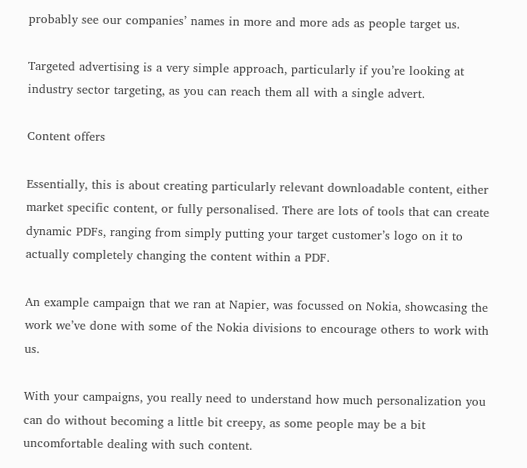probably see our companies’ names in more and more ads as people target us.

Targeted advertising is a very simple approach, particularly if you’re looking at industry sector targeting, as you can reach them all with a single advert.

Content offers

Essentially, this is about creating particularly relevant downloadable content, either market specific content, or fully personalised. There are lots of tools that can create dynamic PDFs, ranging from simply putting your target customer’s logo on it to actually completely changing the content within a PDF.

An example campaign that we ran at Napier, was focussed on Nokia, showcasing the work we’ve done with some of the Nokia divisions to encourage others to work with us.

With your campaigns, you really need to understand how much personalization you can do without becoming a little bit creepy, as some people may be a bit uncomfortable dealing with such content.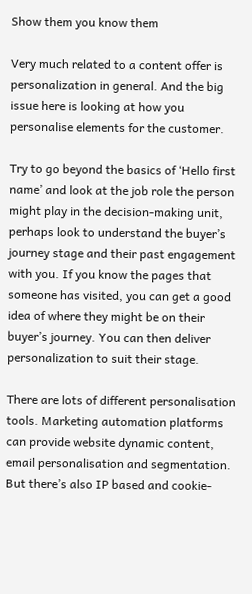Show them you know them

Very much related to a content offer is personalization in general. And the big issue here is looking at how you personalise elements for the customer.

Try to go beyond the basics of ‘Hello first name’ and look at the job role the person might play in the decision-making unit, perhaps look to understand the buyer’s journey stage and their past engagement with you. If you know the pages that someone has visited, you can get a good idea of where they might be on their buyer’s journey. You can then deliver personalization to suit their stage.

There are lots of different personalisation tools. Marketing automation platforms can provide website dynamic content, email personalisation and segmentation. But there’s also IP based and cookie-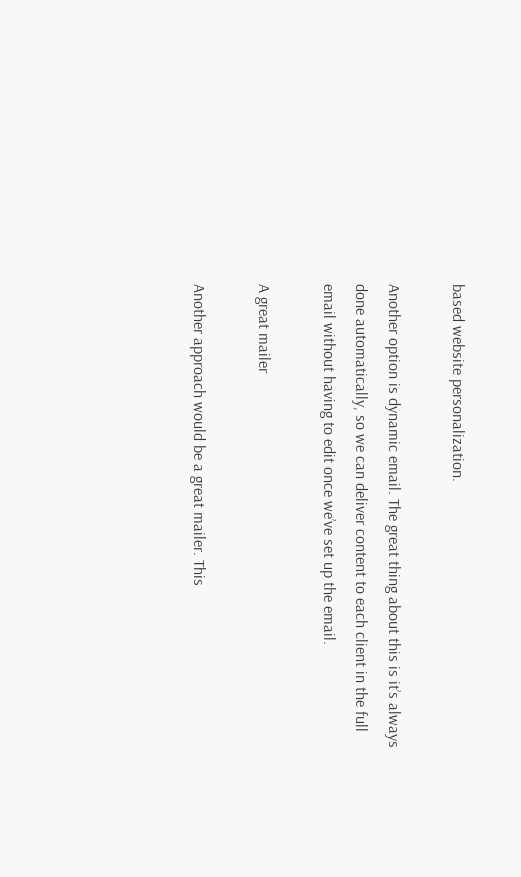based website personalization.

Another option is dynamic email. The great thing about this is it’s always done automatically, so we can deliver content to each client in the full email without having to edit once we’ve set up the email.

A great mailer

Another approach would be a great mailer. This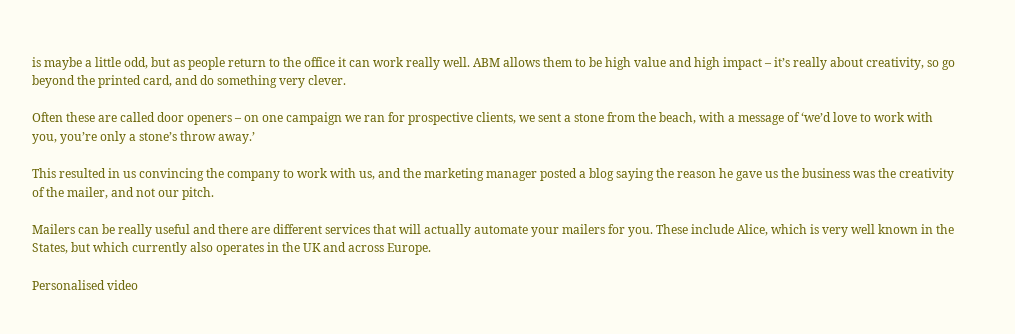is maybe a little odd, but as people return to the office it can work really well. ABM allows them to be high value and high impact – it’s really about creativity, so go beyond the printed card, and do something very clever.

Often these are called door openers – on one campaign we ran for prospective clients, we sent a stone from the beach, with a message of ‘we’d love to work with you, you’re only a stone’s throw away.’

This resulted in us convincing the company to work with us, and the marketing manager posted a blog saying the reason he gave us the business was the creativity of the mailer, and not our pitch.

Mailers can be really useful and there are different services that will actually automate your mailers for you. These include Alice, which is very well known in the States, but which currently also operates in the UK and across Europe.

Personalised video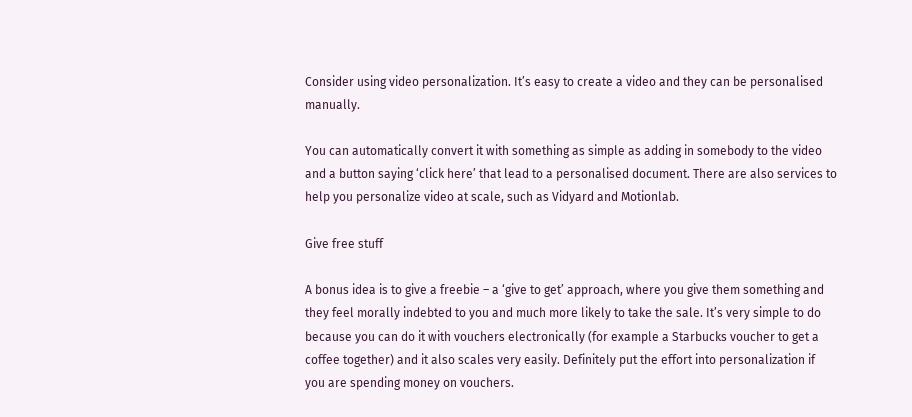Consider using video personalization. It’s easy to create a video and they can be personalised manually.

You can automatically convert it with something as simple as adding in somebody to the video and a button saying ‘click here’ that lead to a personalised document. There are also services to help you personalize video at scale, such as Vidyard and Motionlab.

Give free stuff

A bonus idea is to give a freebie – a ‘give to get’ approach, where you give them something and they feel morally indebted to you and much more likely to take the sale. It’s very simple to do because you can do it with vouchers electronically (for example a Starbucks voucher to get a coffee together) and it also scales very easily. Definitely put the effort into personalization if you are spending money on vouchers.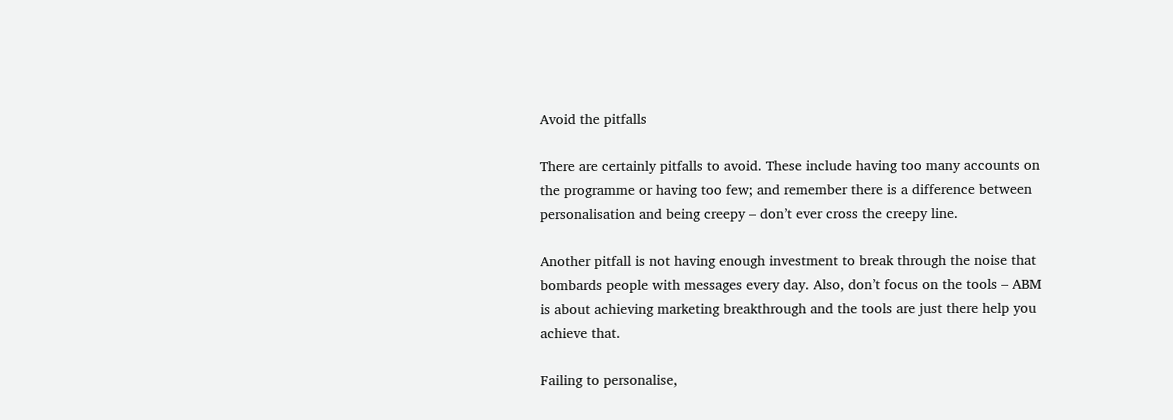Avoid the pitfalls

There are certainly pitfalls to avoid. These include having too many accounts on the programme or having too few; and remember there is a difference between personalisation and being creepy – don’t ever cross the creepy line.

Another pitfall is not having enough investment to break through the noise that bombards people with messages every day. Also, don’t focus on the tools – ABM is about achieving marketing breakthrough and the tools are just there help you achieve that.

Failing to personalise,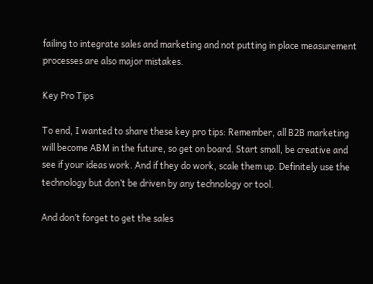failing to integrate sales and marketing and not putting in place measurement processes are also major mistakes.

Key Pro Tips

To end, I wanted to share these key pro tips: Remember, all B2B marketing will become ABM in the future, so get on board. Start small, be creative and see if your ideas work. And if they do work, scale them up. Definitely use the technology but don’t be driven by any technology or tool.

And don’t forget to get the sales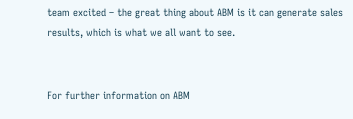team excited – the great thing about ABM is it can generate sales results, which is what we all want to see.


For further information on ABM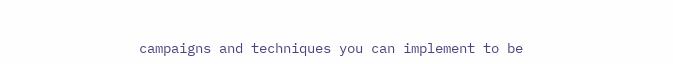campaigns and techniques you can implement to be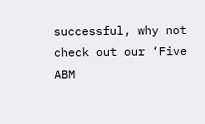successful, why not check out our ‘Five ABM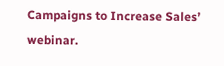Campaigns to Increase Sales’ webinar.